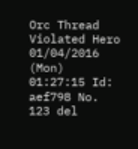Orc Thread Violated Hero 01/04/2016 (Mon) 01:27:15 Id: aef798 No. 123 del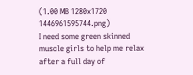(1.00 MB 1280x1720 1446961595744.png)
I need some green skinned muscle girls to help me relax after a full day of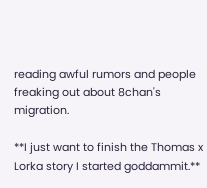reading awful rumors and people freaking out about 8chan's migration.

**I just want to finish the Thomas x Lorka story I started goddammit.**